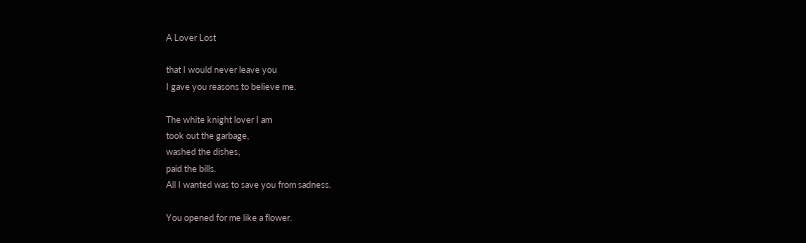A Lover Lost

that I would never leave you
I gave you reasons to believe me.

The white knight lover I am
took out the garbage,
washed the dishes,
paid the bills.
All I wanted was to save you from sadness.

You opened for me like a flower.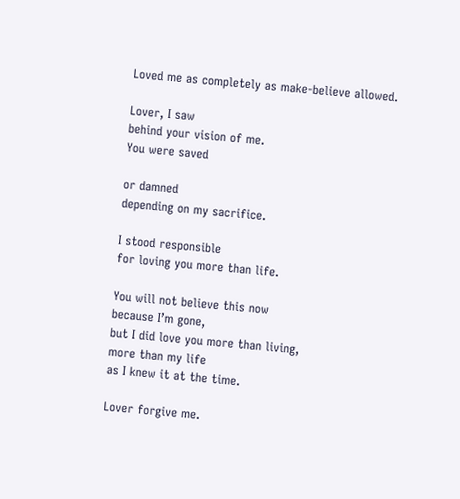Loved me as completely as make-believe allowed.

Lover, I saw
behind your vision of me.
You were saved

or damned
depending on my sacrifice.

I stood responsible
for loving you more than life.

You will not believe this now
because I’m gone,
but I did love you more than living,
more than my life
as I knew it at the time.

Lover forgive me.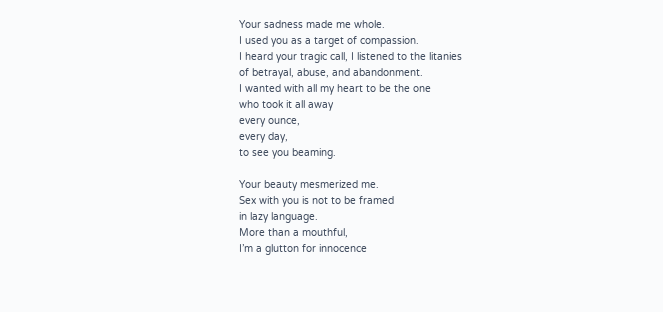Your sadness made me whole.
I used you as a target of compassion.
I heard your tragic call, I listened to the litanies
of betrayal, abuse, and abandonment.
I wanted with all my heart to be the one
who took it all away
every ounce,
every day,
to see you beaming.

Your beauty mesmerized me.
Sex with you is not to be framed
in lazy language.
More than a mouthful,
I’m a glutton for innocence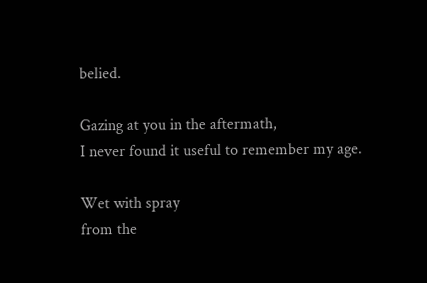belied.

Gazing at you in the aftermath,
I never found it useful to remember my age.

Wet with spray
from the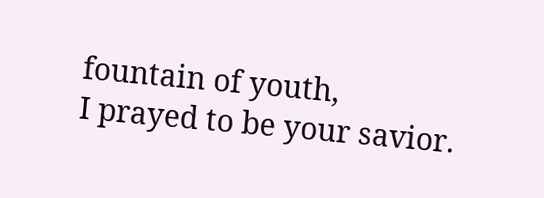fountain of youth,
I prayed to be your savior.